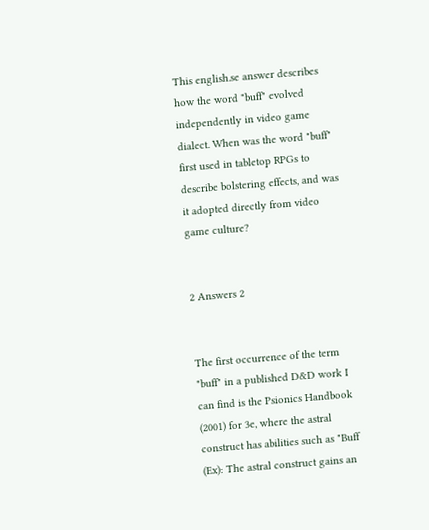This english.se answer describes how the word "buff" evolved independently in video game dialect. When was the word "buff" first used in tabletop RPGs to describe bolstering effects, and was it adopted directly from video game culture?


2 Answers 2


The first occurrence of the term "buff" in a published D&D work I can find is the Psionics Handbook (2001) for 3e, where the astral construct has abilities such as "Buff (Ex): The astral construct gains an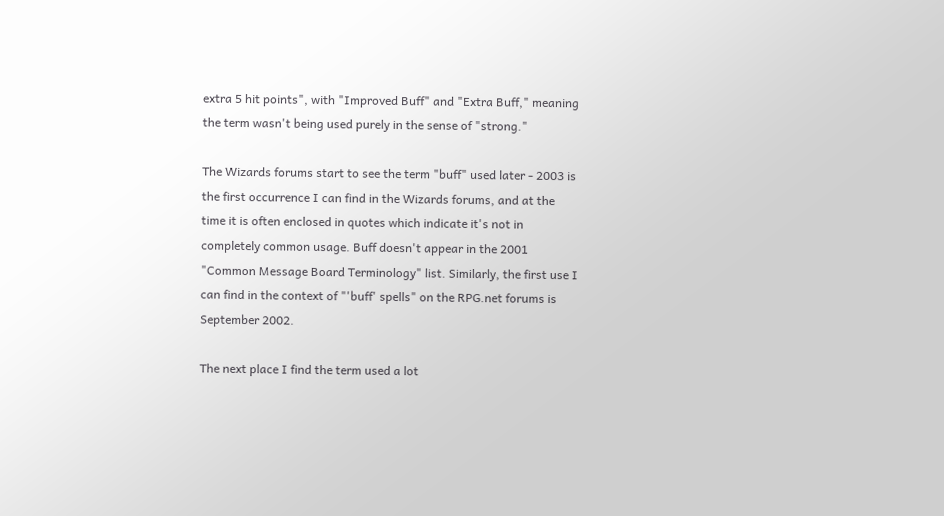extra 5 hit points", with "Improved Buff" and "Extra Buff," meaning the term wasn't being used purely in the sense of "strong."

The Wizards forums start to see the term "buff" used later - 2003 is the first occurrence I can find in the Wizards forums, and at the time it is often enclosed in quotes which indicate it's not in completely common usage. Buff doesn't appear in the 2001 "Common Message Board Terminology" list. Similarly, the first use I can find in the context of "'buff' spells" on the RPG.net forums is September 2002.

The next place I find the term used a lot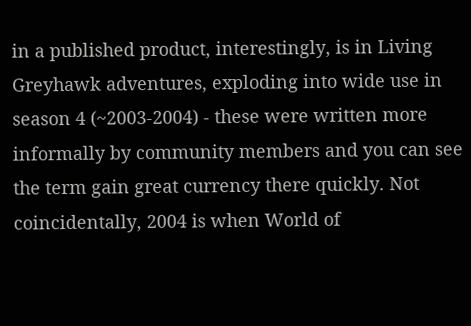in a published product, interestingly, is in Living Greyhawk adventures, exploding into wide use in season 4 (~2003-2004) - these were written more informally by community members and you can see the term gain great currency there quickly. Not coincidentally, 2004 is when World of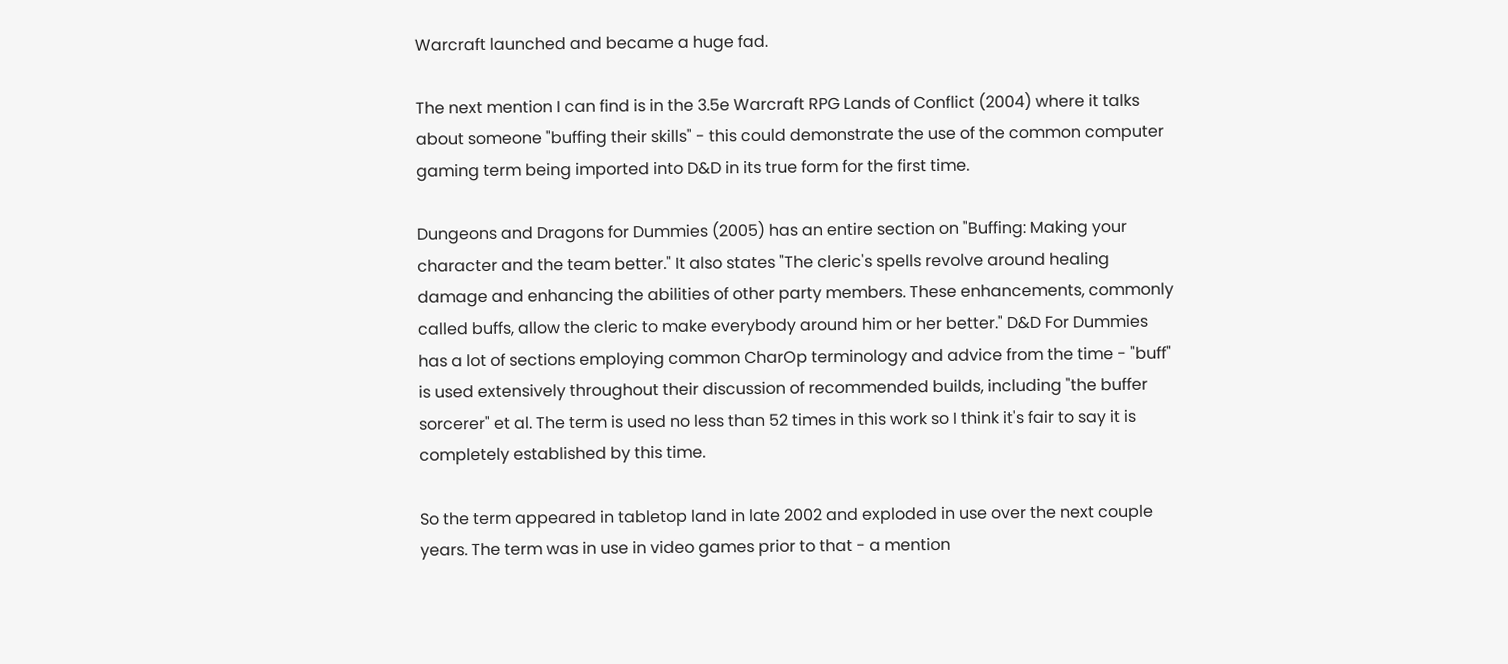Warcraft launched and became a huge fad.

The next mention I can find is in the 3.5e Warcraft RPG Lands of Conflict (2004) where it talks about someone "buffing their skills" - this could demonstrate the use of the common computer gaming term being imported into D&D in its true form for the first time.

Dungeons and Dragons for Dummies (2005) has an entire section on "Buffing: Making your character and the team better." It also states "The cleric's spells revolve around healing damage and enhancing the abilities of other party members. These enhancements, commonly called buffs, allow the cleric to make everybody around him or her better." D&D For Dummies has a lot of sections employing common CharOp terminology and advice from the time - "buff" is used extensively throughout their discussion of recommended builds, including "the buffer sorcerer" et al. The term is used no less than 52 times in this work so I think it's fair to say it is completely established by this time.

So the term appeared in tabletop land in late 2002 and exploded in use over the next couple years. The term was in use in video games prior to that - a mention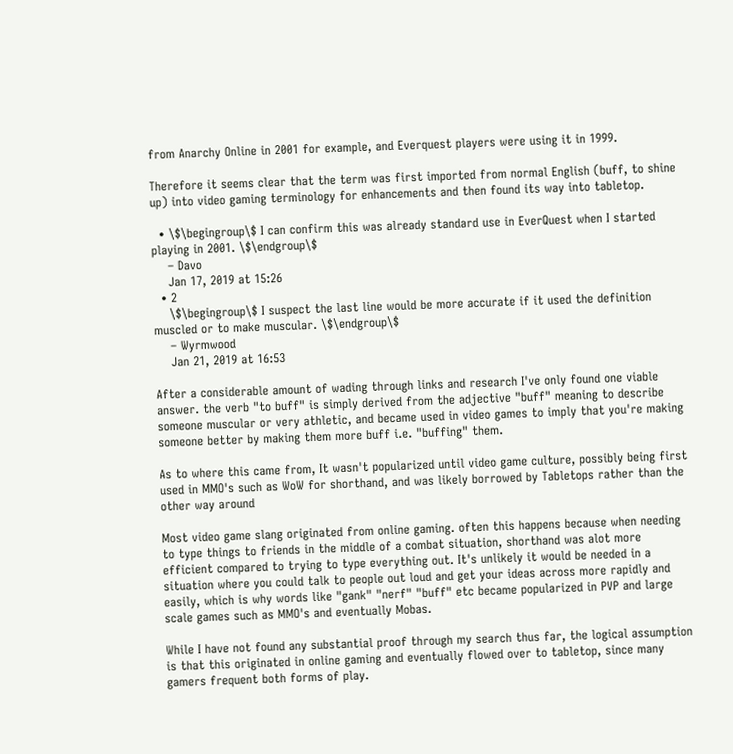from Anarchy Online in 2001 for example, and Everquest players were using it in 1999.

Therefore it seems clear that the term was first imported from normal English (buff, to shine up) into video gaming terminology for enhancements and then found its way into tabletop.

  • \$\begingroup\$ I can confirm this was already standard use in EverQuest when I started playing in 2001. \$\endgroup\$
    – Davo
    Jan 17, 2019 at 15:26
  • 2
    \$\begingroup\$ I suspect the last line would be more accurate if it used the definition muscled or to make muscular. \$\endgroup\$
    – Wyrmwood
    Jan 21, 2019 at 16:53

After a considerable amount of wading through links and research I've only found one viable answer. the verb "to buff" is simply derived from the adjective "buff" meaning to describe someone muscular or very athletic, and became used in video games to imply that you're making someone better by making them more buff i.e. "buffing" them.

As to where this came from, It wasn't popularized until video game culture, possibly being first used in MMO's such as WoW for shorthand, and was likely borrowed by Tabletops rather than the other way around

Most video game slang originated from online gaming. often this happens because when needing to type things to friends in the middle of a combat situation, shorthand was alot more efficient compared to trying to type everything out. It's unlikely it would be needed in a situation where you could talk to people out loud and get your ideas across more rapidly and easily, which is why words like "gank" "nerf" "buff" etc became popularized in PVP and large scale games such as MMO's and eventually Mobas.

While I have not found any substantial proof through my search thus far, the logical assumption is that this originated in online gaming and eventually flowed over to tabletop, since many gamers frequent both forms of play.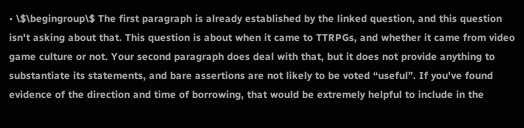• \$\begingroup\$ The first paragraph is already established by the linked question, and this question isn't asking about that. This question is about when it came to TTRPGs, and whether it came from video game culture or not. Your second paragraph does deal with that, but it does not provide anything to substantiate its statements, and bare assertions are not likely to be voted “useful”. If you've found evidence of the direction and time of borrowing, that would be extremely helpful to include in the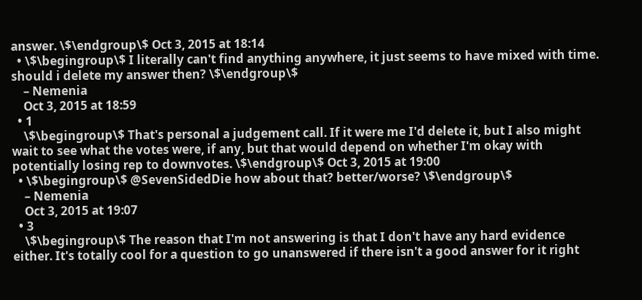answer. \$\endgroup\$ Oct 3, 2015 at 18:14
  • \$\begingroup\$ I literally can't find anything anywhere, it just seems to have mixed with time. should i delete my answer then? \$\endgroup\$
    – Nemenia
    Oct 3, 2015 at 18:59
  • 1
    \$\begingroup\$ That's personal a judgement call. If it were me I'd delete it, but I also might wait to see what the votes were, if any, but that would depend on whether I'm okay with potentially losing rep to downvotes. \$\endgroup\$ Oct 3, 2015 at 19:00
  • \$\begingroup\$ @SevenSidedDie how about that? better/worse? \$\endgroup\$
    – Nemenia
    Oct 3, 2015 at 19:07
  • 3
    \$\begingroup\$ The reason that I'm not answering is that I don't have any hard evidence either. It's totally cool for a question to go unanswered if there isn't a good answer for it right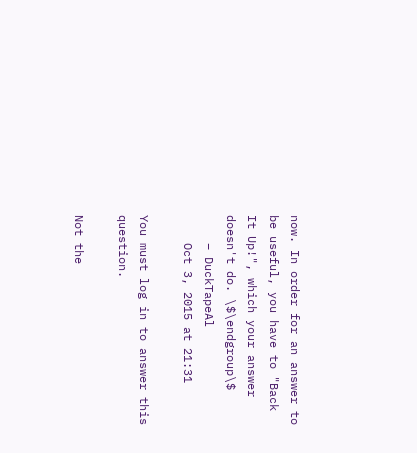now. In order for an answer to be useful, you have to "Back It Up!", which your answer doesn't do. \$\endgroup\$
    – DuckTapeAl
    Oct 3, 2015 at 21:31

You must log in to answer this question.

Not the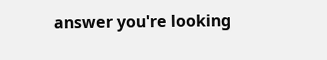answer you're looking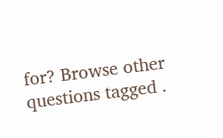for? Browse other questions tagged .